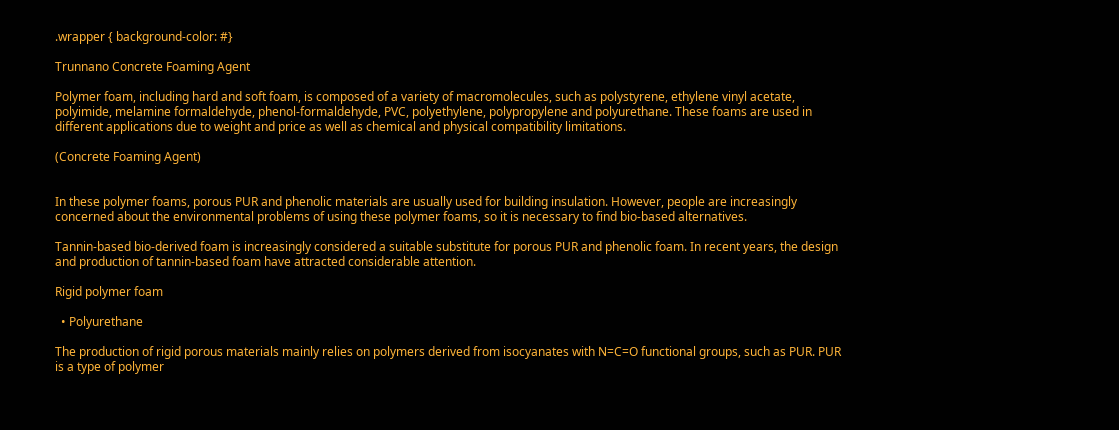.wrapper { background-color: #}

Trunnano Concrete Foaming Agent

Polymer foam, including hard and soft foam, is composed of a variety of macromolecules, such as polystyrene, ethylene vinyl acetate, polyimide, melamine formaldehyde, phenol-formaldehyde, PVC, polyethylene, polypropylene and polyurethane. These foams are used in different applications due to weight and price as well as chemical and physical compatibility limitations.

(Concrete Foaming Agent)


In these polymer foams, porous PUR and phenolic materials are usually used for building insulation. However, people are increasingly concerned about the environmental problems of using these polymer foams, so it is necessary to find bio-based alternatives.

Tannin-based bio-derived foam is increasingly considered a suitable substitute for porous PUR and phenolic foam. In recent years, the design and production of tannin-based foam have attracted considerable attention.

Rigid polymer foam

  • Polyurethane

The production of rigid porous materials mainly relies on polymers derived from isocyanates with N=C=O functional groups, such as PUR. PUR is a type of polymer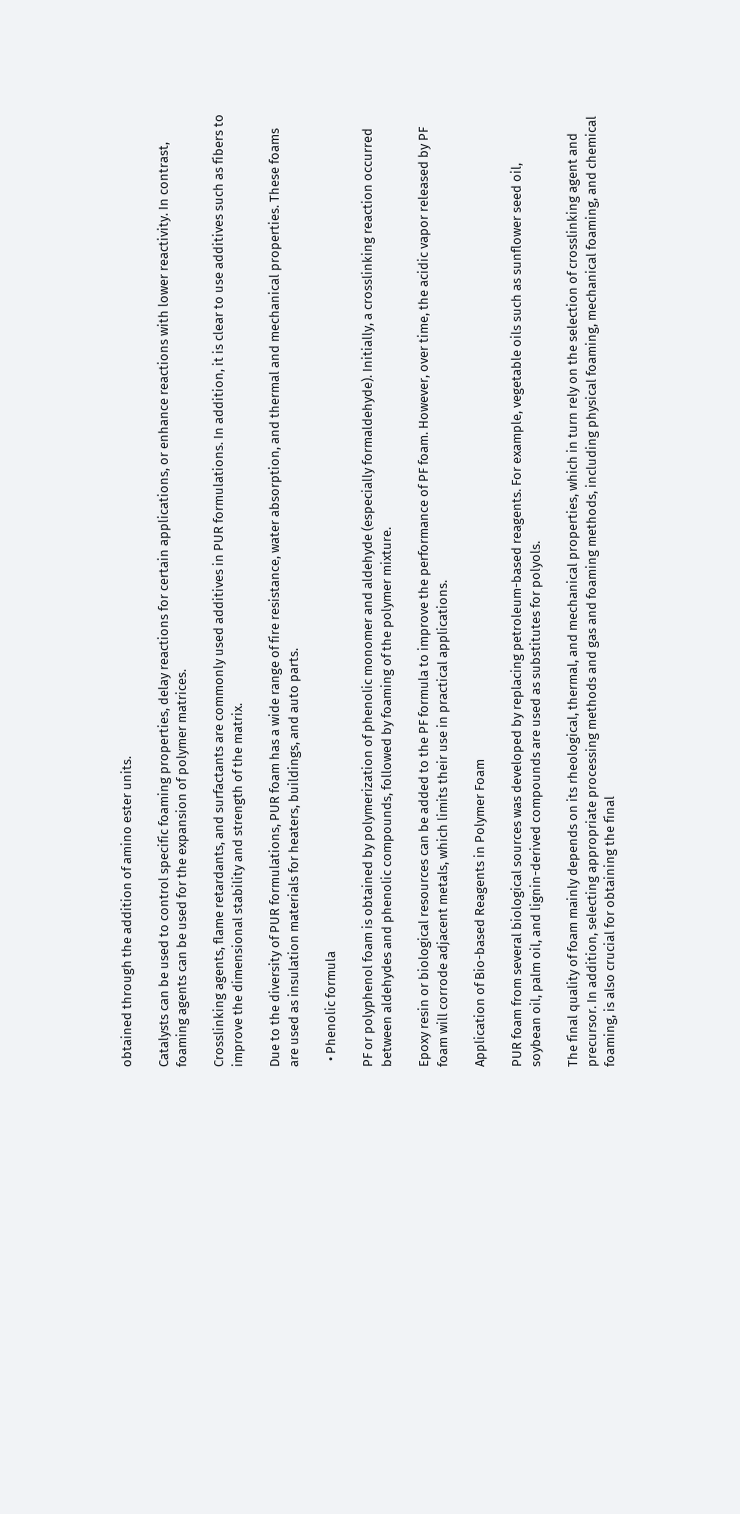obtained through the addition of amino ester units.

Catalysts can be used to control specific foaming properties, delay reactions for certain applications, or enhance reactions with lower reactivity. In contrast, foaming agents can be used for the expansion of polymer matrices.

Crosslinking agents, flame retardants, and surfactants are commonly used additives in PUR formulations. In addition, it is clear to use additives such as fibers to improve the dimensional stability and strength of the matrix.

Due to the diversity of PUR formulations, PUR foam has a wide range of fire resistance, water absorption, and thermal and mechanical properties. These foams are used as insulation materials for heaters, buildings, and auto parts.

  • Phenolic formula

PF or polyphenol foam is obtained by polymerization of phenolic monomer and aldehyde (especially formaldehyde). Initially, a crosslinking reaction occurred between aldehydes and phenolic compounds, followed by foaming of the polymer mixture.

Epoxy resin or biological resources can be added to the PF formula to improve the performance of PF foam. However, over time, the acidic vapor released by PF foam will corrode adjacent metals, which limits their use in practical applications.

Application of Bio-based Reagents in Polymer Foam

PUR foam from several biological sources was developed by replacing petroleum-based reagents. For example, vegetable oils such as sunflower seed oil, soybean oil, palm oil, and lignin-derived compounds are used as substitutes for polyols.

The final quality of foam mainly depends on its rheological, thermal, and mechanical properties, which in turn rely on the selection of crosslinking agent and precursor. In addition, selecting appropriate processing methods and gas and foaming methods, including physical foaming, mechanical foaming, and chemical foaming, is also crucial for obtaining the final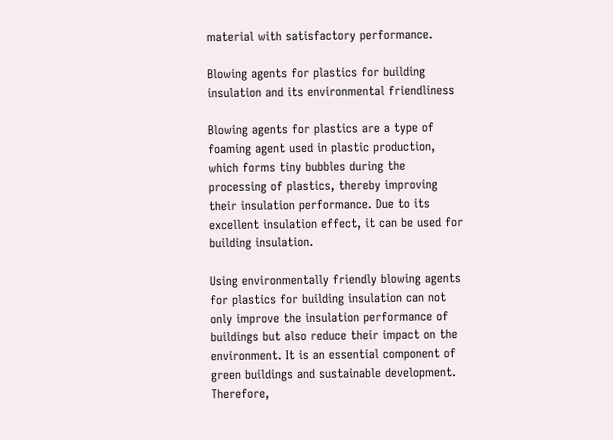material with satisfactory performance.

Blowing agents for plastics for building insulation and its environmental friendliness

Blowing agents for plastics are a type of foaming agent used in plastic production, which forms tiny bubbles during the processing of plastics, thereby improving their insulation performance. Due to its excellent insulation effect, it can be used for building insulation.

Using environmentally friendly blowing agents for plastics for building insulation can not only improve the insulation performance of buildings but also reduce their impact on the environment. It is an essential component of green buildings and sustainable development. Therefore,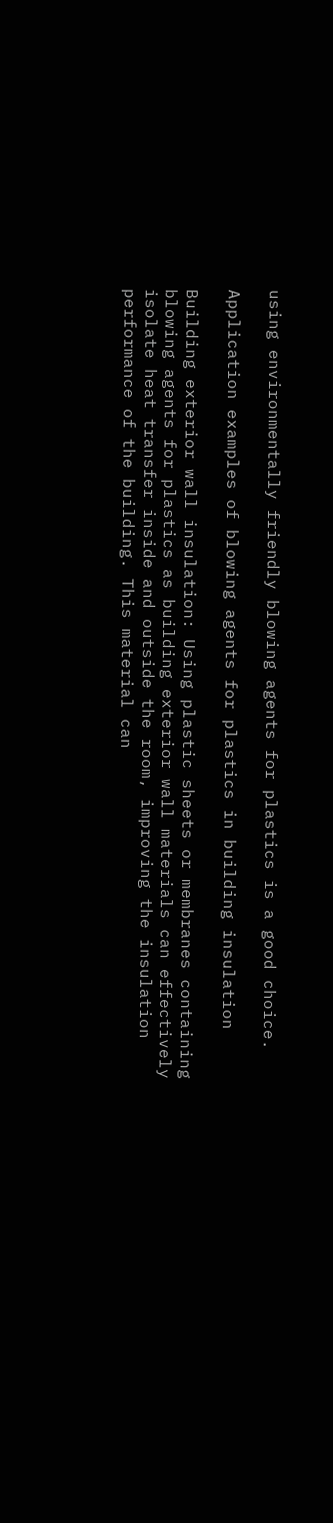using environmentally friendly blowing agents for plastics is a good choice.

Application examples of blowing agents for plastics in building insulation

Building exterior wall insulation: Using plastic sheets or membranes containing blowing agents for plastics as building exterior wall materials can effectively isolate heat transfer inside and outside the room, improving the insulation performance of the building. This material can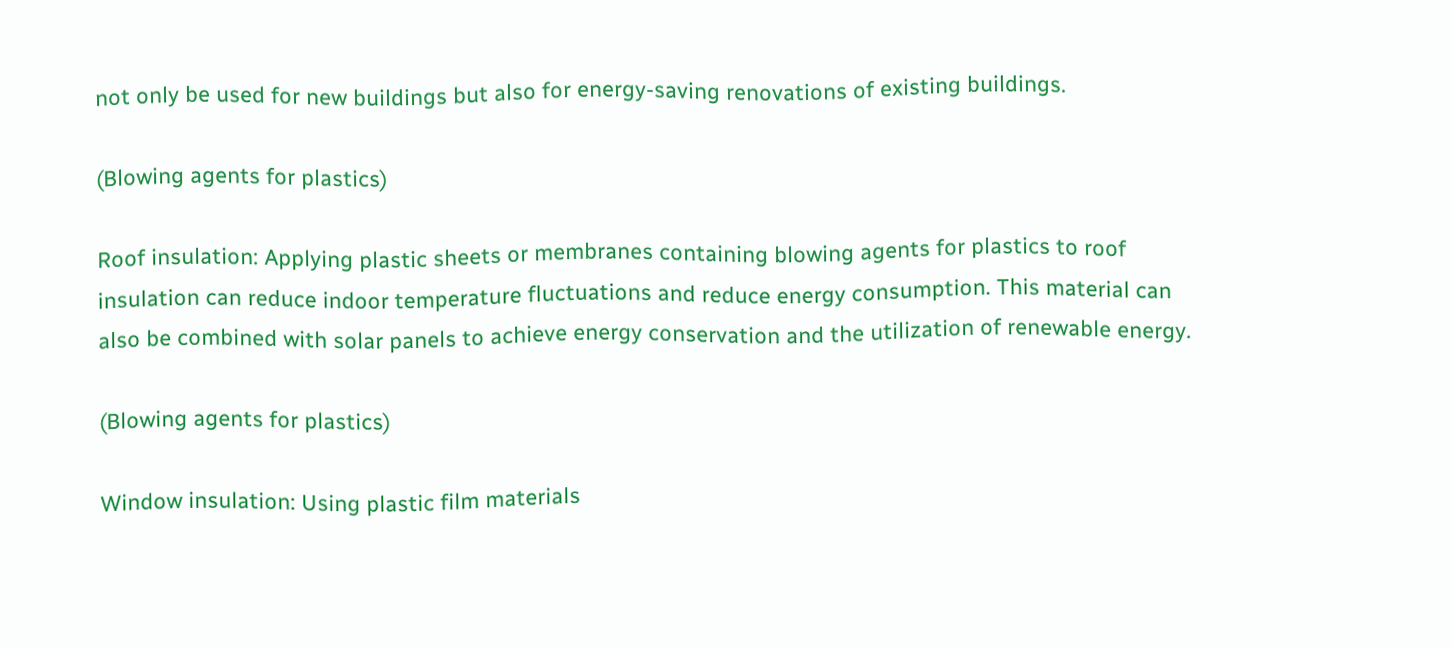not only be used for new buildings but also for energy-saving renovations of existing buildings.

(Blowing agents for plastics)

Roof insulation: Applying plastic sheets or membranes containing blowing agents for plastics to roof insulation can reduce indoor temperature fluctuations and reduce energy consumption. This material can also be combined with solar panels to achieve energy conservation and the utilization of renewable energy.

(Blowing agents for plastics)

Window insulation: Using plastic film materials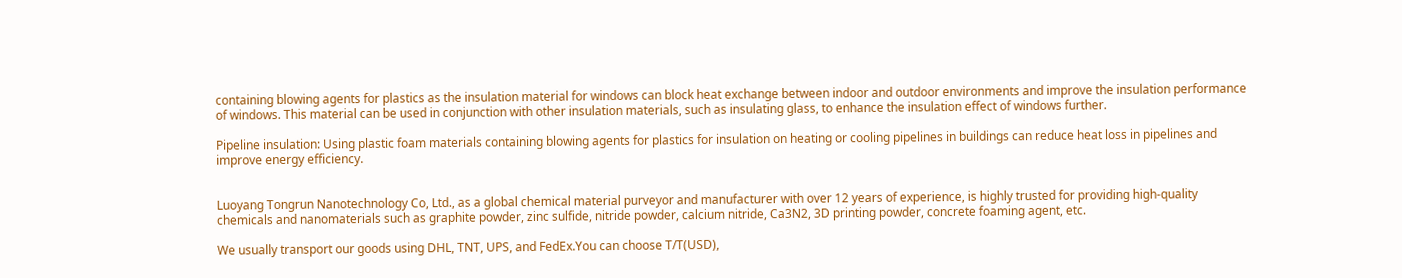containing blowing agents for plastics as the insulation material for windows can block heat exchange between indoor and outdoor environments and improve the insulation performance of windows. This material can be used in conjunction with other insulation materials, such as insulating glass, to enhance the insulation effect of windows further.

Pipeline insulation: Using plastic foam materials containing blowing agents for plastics for insulation on heating or cooling pipelines in buildings can reduce heat loss in pipelines and improve energy efficiency.


Luoyang Tongrun Nanotechnology Co, Ltd., as a global chemical material purveyor and manufacturer with over 12 years of experience, is highly trusted for providing high-quality chemicals and nanomaterials such as graphite powder, zinc sulfide, nitride powder, calcium nitride, Ca3N2, 3D printing powder, concrete foaming agent, etc.

We usually transport our goods using DHL, TNT, UPS, and FedEx.You can choose T/T(USD),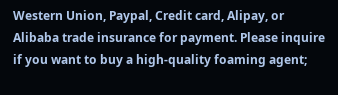Western Union, Paypal, Credit card, Alipay, or Alibaba trade insurance for payment. Please inquire if you want to buy a high-quality foaming agent;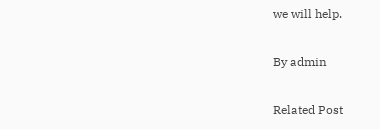we will help.

By admin

Related Post